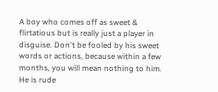A boy who comes off as sweet & flirtatious but is really just a player in disguise. Don't be fooled by his sweet words or actions, because within a few months, you will mean nothing to him. He is rude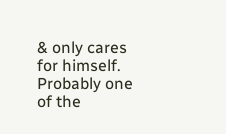& only cares for himself. Probably one of the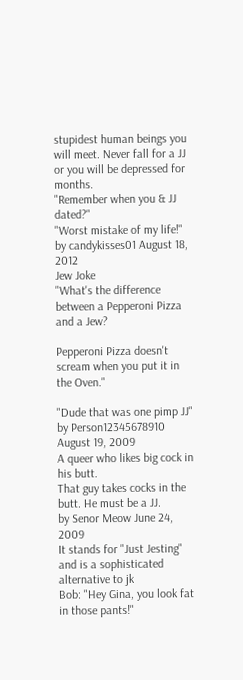stupidest human beings you will meet. Never fall for a JJ or you will be depressed for months.
"Remember when you & JJ dated?"
"Worst mistake of my life!"
by candykisses01 August 18, 2012
Jew Joke
"What's the difference between a Pepperoni Pizza and a Jew?

Pepperoni Pizza doesn't scream when you put it in the Oven."

"Dude that was one pimp JJ"
by Person12345678910 August 19, 2009
A queer who likes big cock in his butt.
That guy takes cocks in the butt. He must be a JJ.
by Senor Meow June 24, 2009
It stands for "Just Jesting" and is a sophisticated alternative to jk
Bob: "Hey Gina, you look fat in those pants!"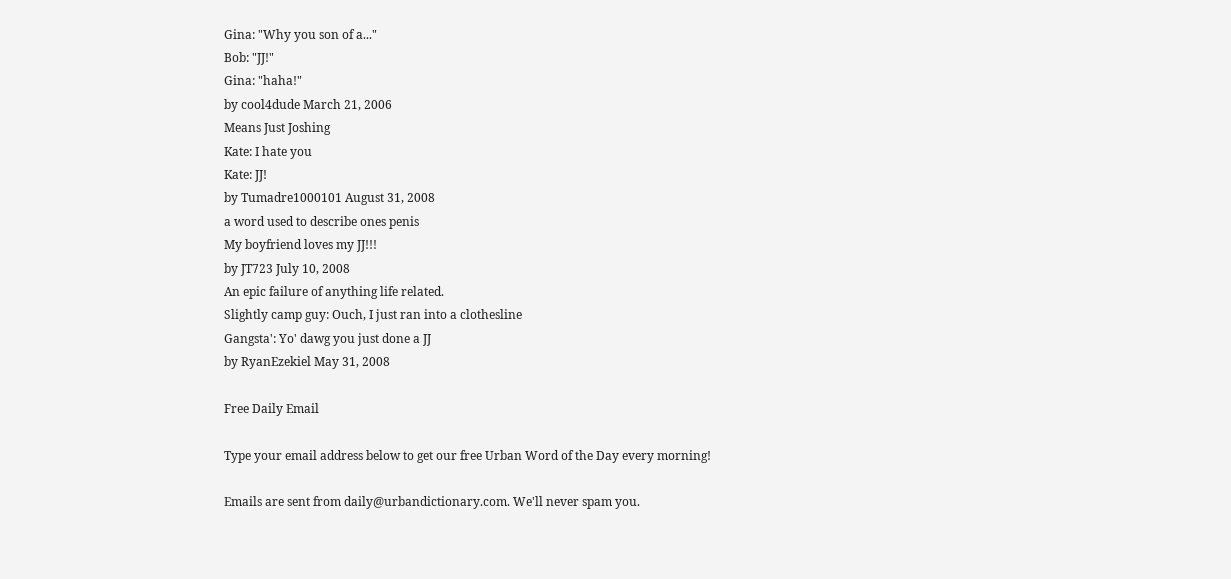Gina: "Why you son of a..."
Bob: "JJ!"
Gina: "haha!"
by cool4dude March 21, 2006
Means Just Joshing
Kate: I hate you
Kate: JJ!
by Tumadre1000101 August 31, 2008
a word used to describe ones penis
My boyfriend loves my JJ!!!
by JT723 July 10, 2008
An epic failure of anything life related.
Slightly camp guy: Ouch, I just ran into a clothesline
Gangsta': Yo' dawg you just done a JJ
by RyanEzekiel May 31, 2008

Free Daily Email

Type your email address below to get our free Urban Word of the Day every morning!

Emails are sent from daily@urbandictionary.com. We'll never spam you.